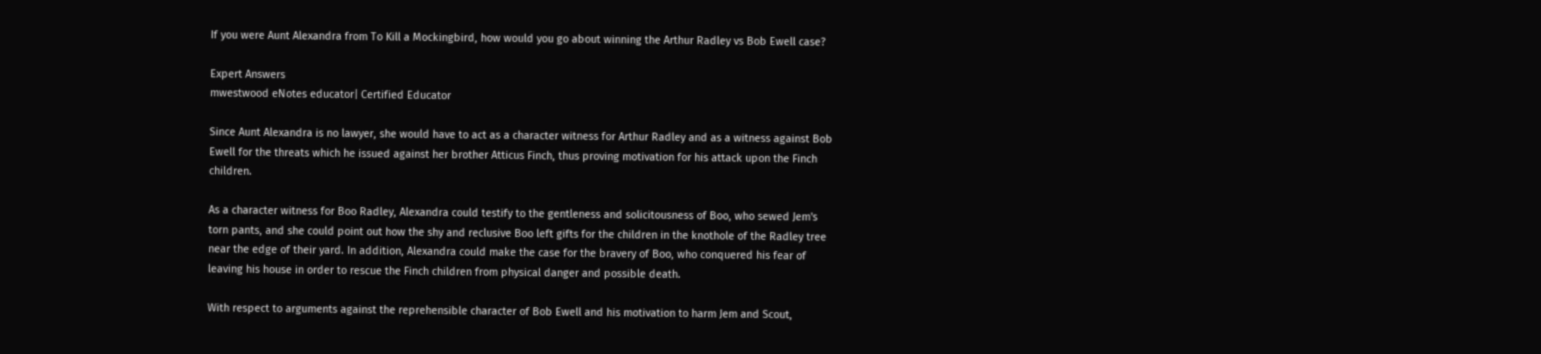If you were Aunt Alexandra from To Kill a Mockingbird, how would you go about winning the Arthur Radley vs Bob Ewell case?

Expert Answers
mwestwood eNotes educator| Certified Educator

Since Aunt Alexandra is no lawyer, she would have to act as a character witness for Arthur Radley and as a witness against Bob Ewell for the threats which he issued against her brother Atticus Finch, thus proving motivation for his attack upon the Finch children.

As a character witness for Boo Radley, Alexandra could testify to the gentleness and solicitousness of Boo, who sewed Jem's torn pants, and she could point out how the shy and reclusive Boo left gifts for the children in the knothole of the Radley tree near the edge of their yard. In addition, Alexandra could make the case for the bravery of Boo, who conquered his fear of leaving his house in order to rescue the Finch children from physical danger and possible death.

With respect to arguments against the reprehensible character of Bob Ewell and his motivation to harm Jem and Scout,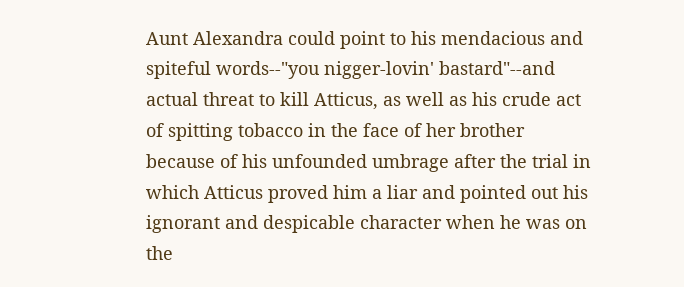Aunt Alexandra could point to his mendacious and spiteful words--"you nigger-lovin' bastard"--and actual threat to kill Atticus, as well as his crude act of spitting tobacco in the face of her brother because of his unfounded umbrage after the trial in which Atticus proved him a liar and pointed out his ignorant and despicable character when he was on the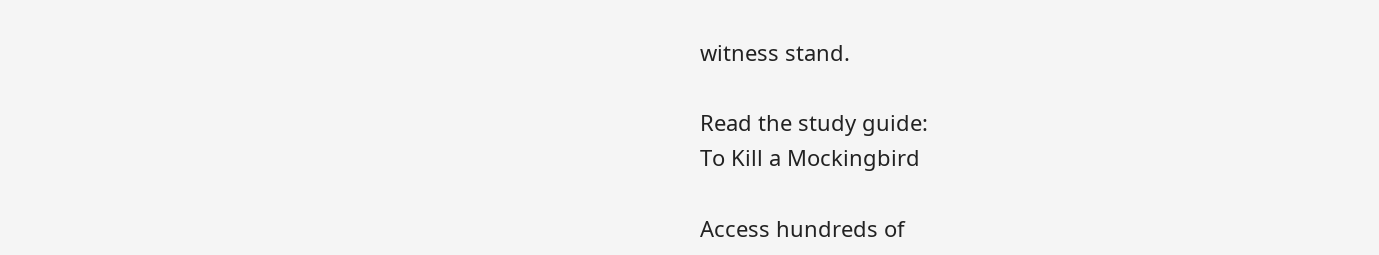witness stand.

Read the study guide:
To Kill a Mockingbird

Access hundreds of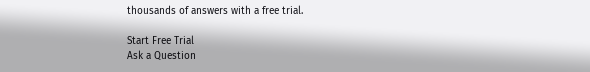thousands of answers with a free trial.

Start Free Trial
Ask a Question